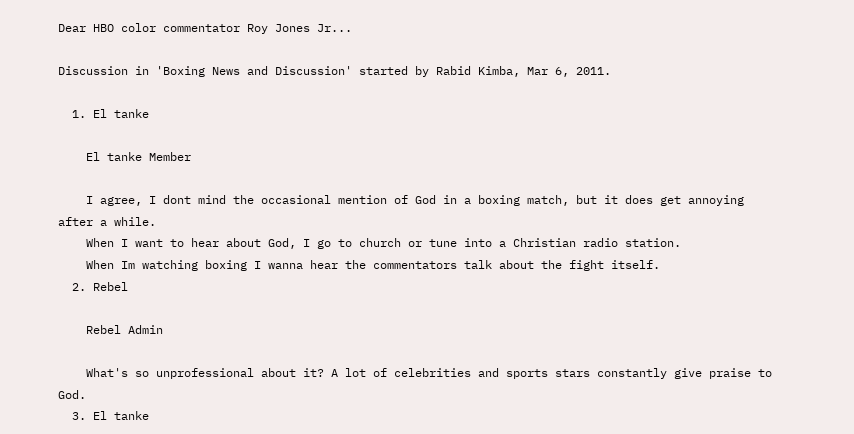Dear HBO color commentator Roy Jones Jr...

Discussion in 'Boxing News and Discussion' started by Rabid Kimba, Mar 6, 2011.

  1. El tanke

    El tanke Member

    I agree, I dont mind the occasional mention of God in a boxing match, but it does get annoying after a while.
    When I want to hear about God, I go to church or tune into a Christian radio station.
    When Im watching boxing I wanna hear the commentators talk about the fight itself.
  2. Rebel

    Rebel Admin

    What's so unprofessional about it? A lot of celebrities and sports stars constantly give praise to God.
  3. El tanke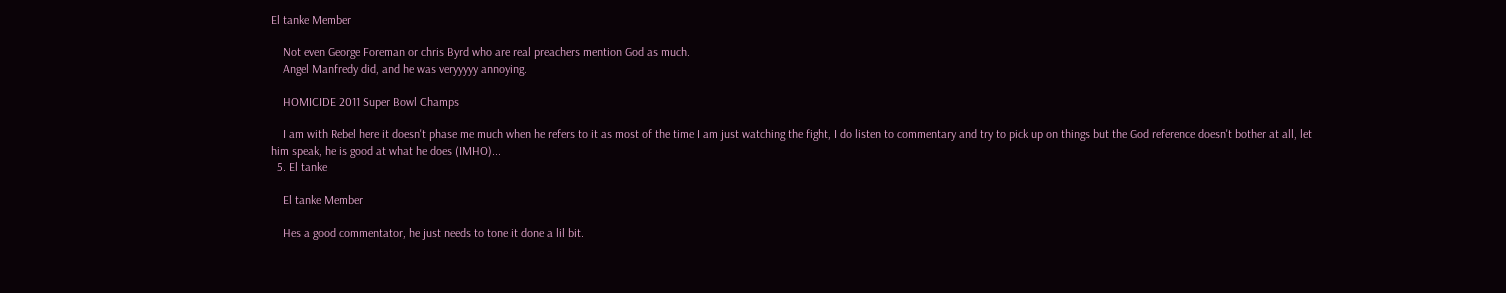El tanke Member

    Not even George Foreman or chris Byrd who are real preachers mention God as much.
    Angel Manfredy did, and he was veryyyyy annoying.

    HOMICIDE 2011 Super Bowl Champs

    I am with Rebel here it doesn't phase me much when he refers to it as most of the time I am just watching the fight, I do listen to commentary and try to pick up on things but the God reference doesn't bother at all, let him speak, he is good at what he does (IMHO)...
  5. El tanke

    El tanke Member

    Hes a good commentator, he just needs to tone it done a lil bit.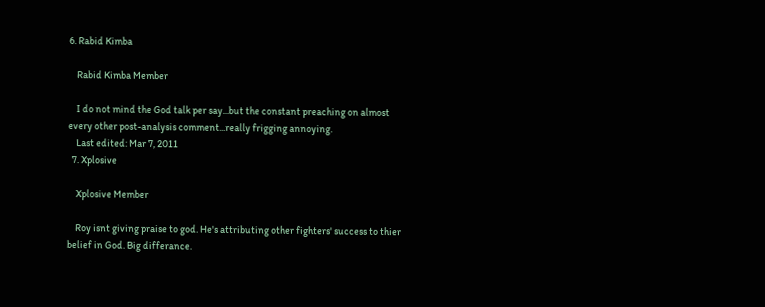6. Rabid Kimba

    Rabid Kimba Member

    I do not mind the God talk per say...but the constant preaching on almost every other post-analysis comment...really frigging annoying.
    Last edited: Mar 7, 2011
  7. Xplosive

    Xplosive Member

    Roy isnt giving praise to god. He's attributing other fighters' success to thier belief in God. Big differance.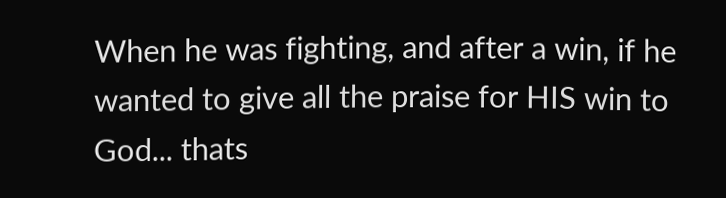When he was fighting, and after a win, if he wanted to give all the praise for HIS win to God... thats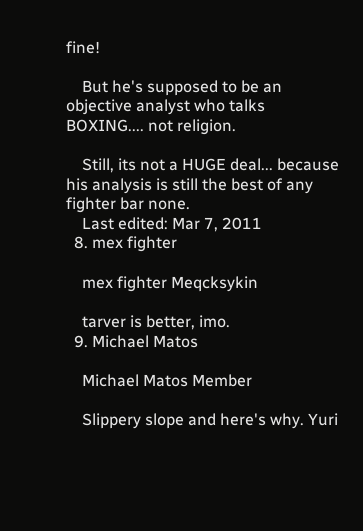fine!

    But he's supposed to be an objective analyst who talks BOXING.... not religion.

    Still, its not a HUGE deal... because his analysis is still the best of any fighter bar none.
    Last edited: Mar 7, 2011
  8. mex fighter

    mex fighter Meqcksykin

    tarver is better, imo.
  9. Michael Matos

    Michael Matos Member

    Slippery slope and here's why. Yuri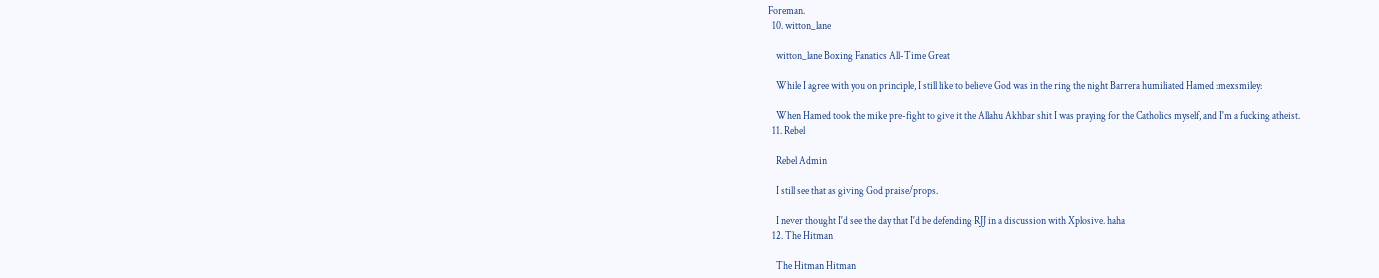Foreman.
  10. witton_lane

    witton_lane Boxing Fanatics All-Time Great

    While I agree with you on principle, I still like to believe God was in the ring the night Barrera humiliated Hamed :mexsmiley:

    When Hamed took the mike pre-fight to give it the Allahu Akhbar shit I was praying for the Catholics myself, and I'm a fucking atheist.
  11. Rebel

    Rebel Admin

    I still see that as giving God praise/props.

    I never thought I'd see the day that I'd be defending RJJ in a discussion with Xplosive. haha
  12. The Hitman

    The Hitman Hitman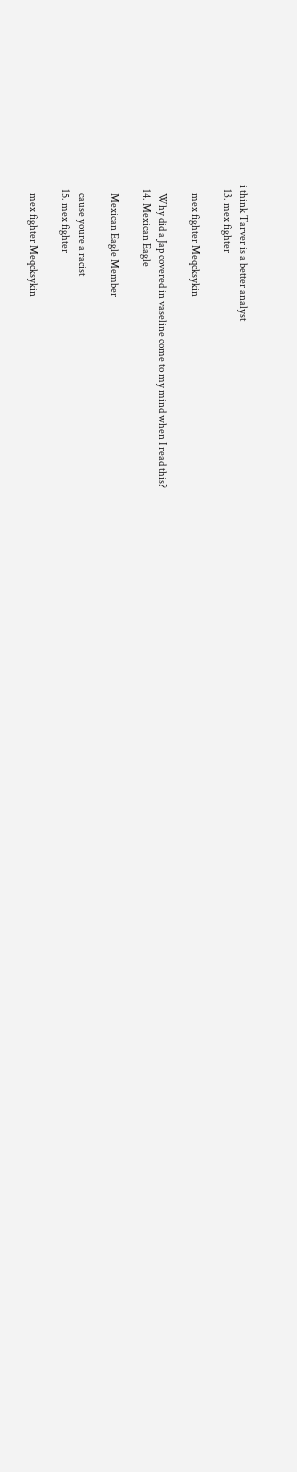i think Tarver is a better analyst
  13. mex fighter

    mex fighter Meqcksykin

    Why did a Jap covered in vaseline come to my mind when I read this?
  14. Mexican Eagle

    Mexican Eagle Member

    cause youre a racist
  15. mex fighter

    mex fighter Meqcksykin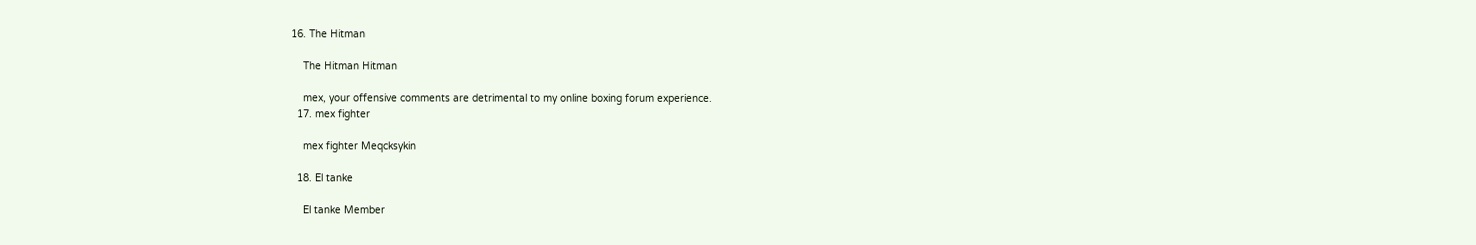16. The Hitman

    The Hitman Hitman

    mex, your offensive comments are detrimental to my online boxing forum experience.
  17. mex fighter

    mex fighter Meqcksykin

  18. El tanke

    El tanke Member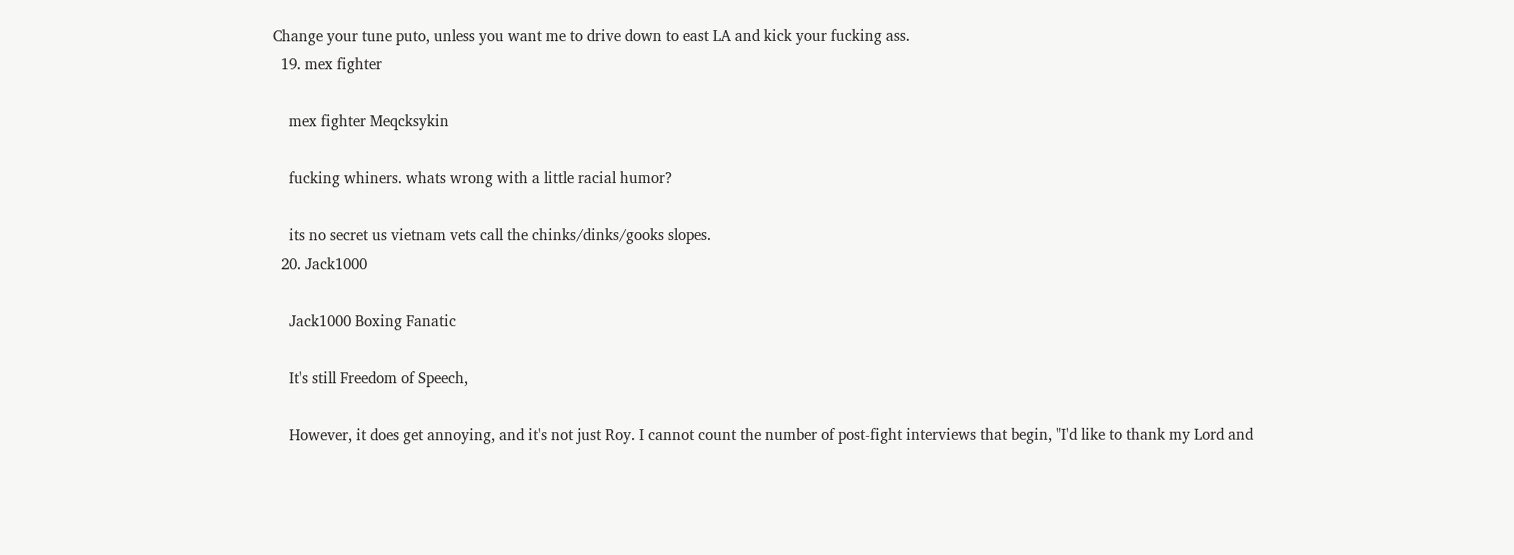Change your tune puto, unless you want me to drive down to east LA and kick your fucking ass.
  19. mex fighter

    mex fighter Meqcksykin

    fucking whiners. whats wrong with a little racial humor?

    its no secret us vietnam vets call the chinks/dinks/gooks slopes.
  20. Jack1000

    Jack1000 Boxing Fanatic

    It's still Freedom of Speech,

    However, it does get annoying, and it's not just Roy. I cannot count the number of post-fight interviews that begin, "I'd like to thank my Lord and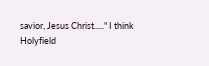savior, Jesus Christ....." I think Holyfield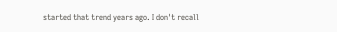started that trend years ago. I don't recall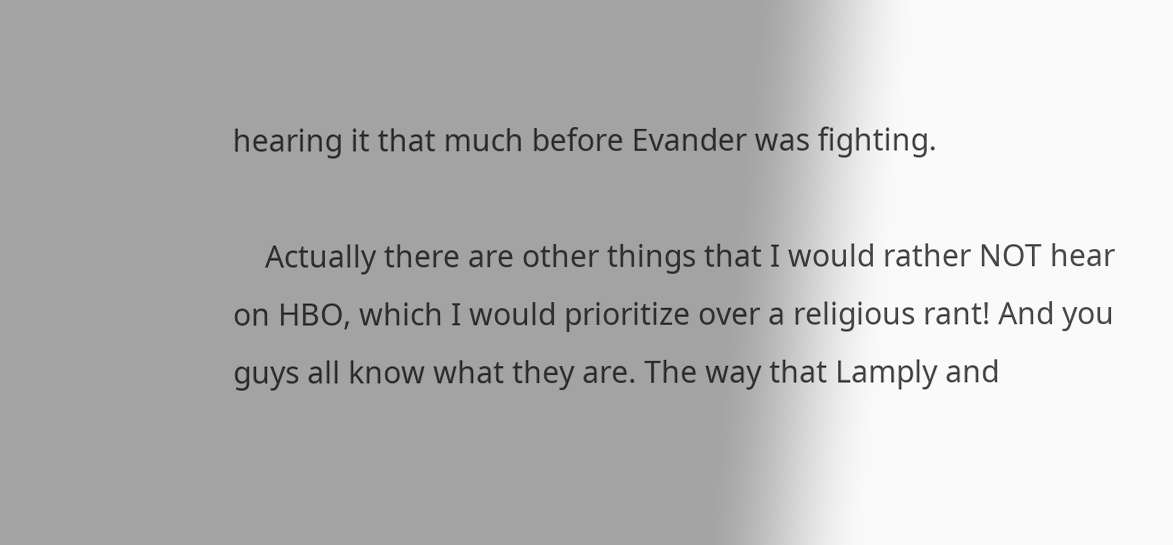hearing it that much before Evander was fighting.

    Actually there are other things that I would rather NOT hear on HBO, which I would prioritize over a religious rant! And you guys all know what they are. The way that Lamply and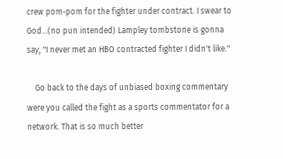crew pom-pom for the fighter under contract. I swear to God...(no pun intended) Lampley tombstone is gonna say, "I never met an HBO contracted fighter I didn't like."

    Go back to the days of unbiased boxing commentary were you called the fight as a sports commentator for a network. That is so much better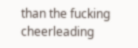than the fucking cheerleading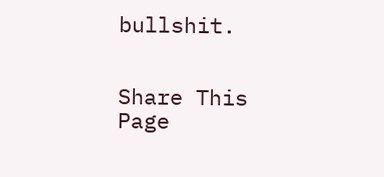bullshit.


Share This Page